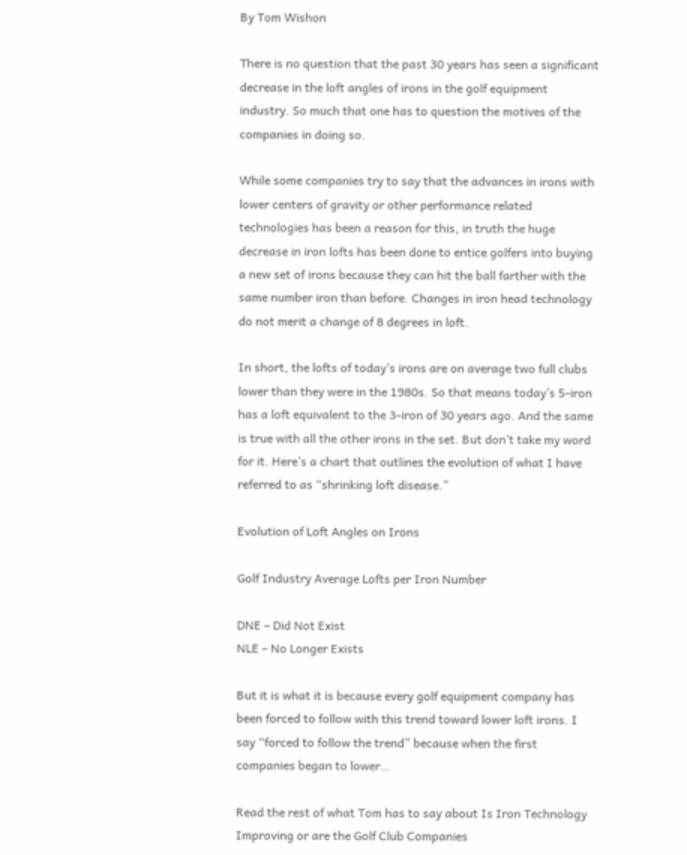By Tom Wishon

There is no question that the past 30 years has seen a significant decrease in the loft angles of irons in the golf equipment industry. So much that one has to question the motives of the companies in doing so.

While some companies try to say that the advances in irons with lower centers of gravity or other performance related technologies has been a reason for this, in truth the huge decrease in iron lofts has been done to entice golfers into buying a new set of irons because they can hit the ball farther with the same number iron than before. Changes in iron head technology do not merit a change of 8 degrees in loft.

In short, the lofts of today’s irons are on average two full clubs lower than they were in the 1980s. So that means today’s 5-iron has a loft equivalent to the 3-iron of 30 years ago. And the same is true with all the other irons in the set. But don’t take my word for it. Here’s a chart that outlines the evolution of what I have referred to as “shrinking loft disease.”

Evolution of Loft Angles on Irons

Golf Industry Average Lofts per Iron Number

DNE – Did Not Exist
NLE – No Longer Exists

But it is what it is because every golf equipment company has been forced to follow with this trend toward lower loft irons. I say “forced to follow the trend” because when the first companies began to lower…

Read the rest of what Tom has to say about Is Iron Technology Improving or are the Golf Club Companies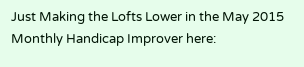Just Making the Lofts Lower in the May 2015 Monthly Handicap Improver here: